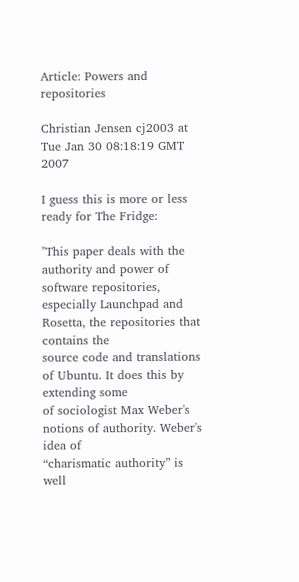Article: Powers and repositories

Christian Jensen cj2003 at
Tue Jan 30 08:18:19 GMT 2007

I guess this is more or less ready for The Fridge:

"This paper deals with the authority and power of software repositories,
especially Launchpad and Rosetta, the repositories that contains the
source code and translations of Ubuntu. It does this by extending some
of sociologist Max Weber's notions of authority. Weber's idea of
“charismatic authority” is well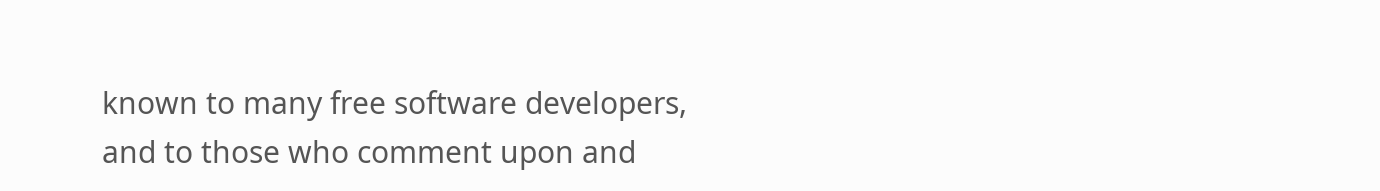known to many free software developers,
and to those who comment upon and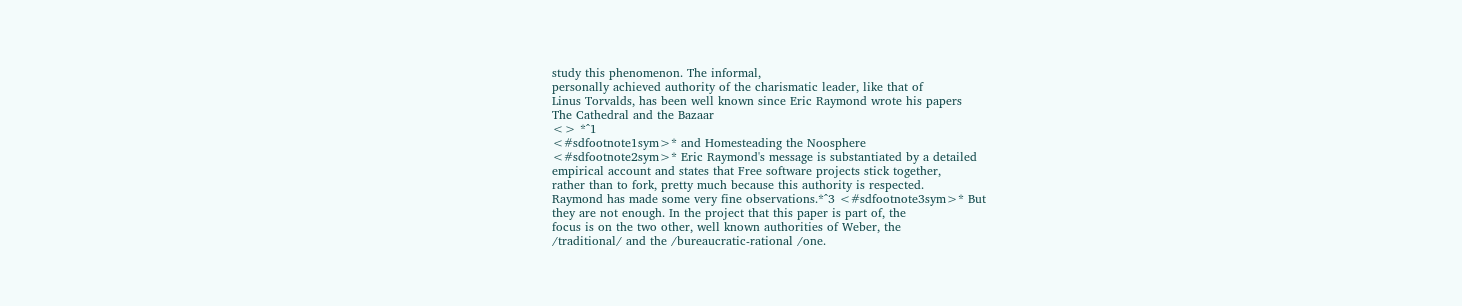study this phenomenon. The informal,
personally achieved authority of the charismatic leader, like that of
Linus Torvalds, has been well known since Eric Raymond wrote his papers
The Cathedral and the Bazaar
<> *^1
<#sdfootnote1sym>* and Homesteading the Noosphere
<#sdfootnote2sym>* Eric Raymond's message is substantiated by a detailed
empirical account and states that Free software projects stick together,
rather than to fork, pretty much because this authority is respected.
Raymond has made some very fine observations.*^3 <#sdfootnote3sym>* But
they are not enough. In the project that this paper is part of, the
focus is on the two other, well known authorities of Weber, the
/traditional/ and the /bureaucratic-rational /one.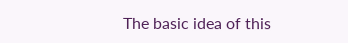The basic idea of this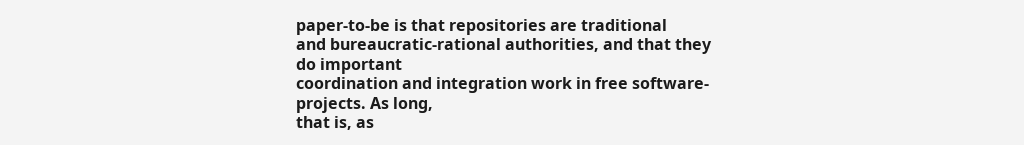paper-to-be is that repositories are traditional
and bureaucratic-rational authorities, and that they do important
coordination and integration work in free software-projects. As long,
that is, as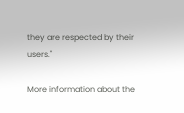they are respected by their users."

More information about the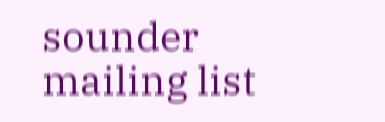sounder mailing list